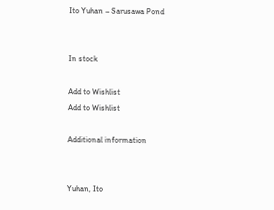Ito Yuhan – Sarusawa Pond


In stock

Add to Wishlist
Add to Wishlist

Additional information


Yuhan, Ito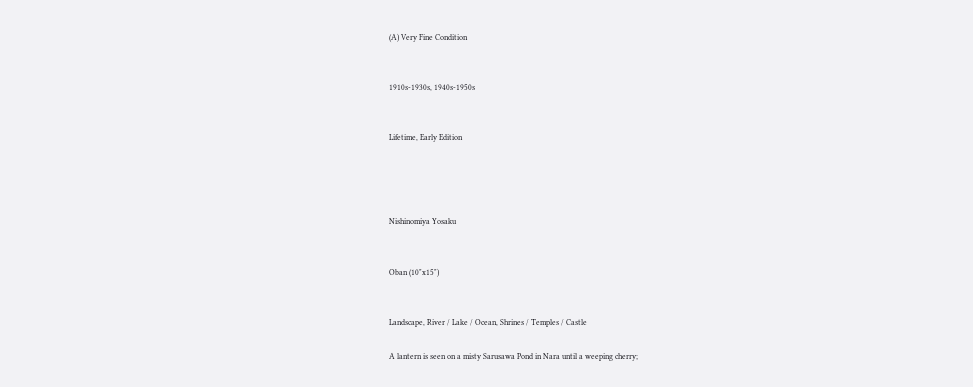(A) Very Fine Condition


1910s-1930s, 1940s-1950s


Lifetime, Early Edition




Nishinomiya Yosaku


Oban (10"x15")


Landscape, River / Lake / Ocean, Shrines / Temples / Castle

A lantern is seen on a misty Sarusawa Pond in Nara until a weeping cherry;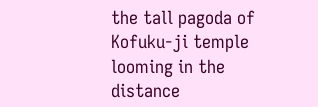the tall pagoda of Kofuku-ji temple looming in the distance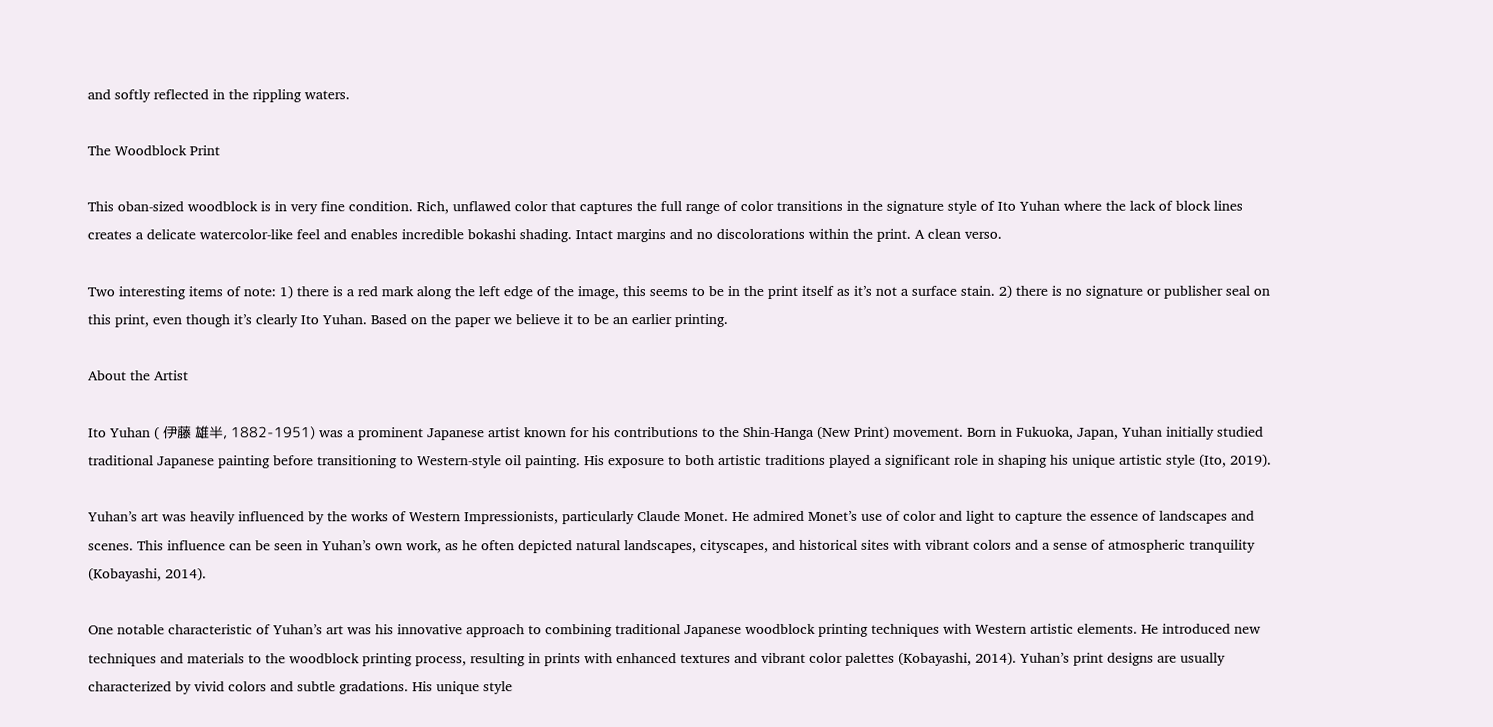and softly reflected in the rippling waters.

The Woodblock Print

This oban-sized woodblock is in very fine condition. Rich, unflawed color that captures the full range of color transitions in the signature style of Ito Yuhan where the lack of block lines creates a delicate watercolor-like feel and enables incredible bokashi shading. Intact margins and no discolorations within the print. A clean verso.

Two interesting items of note: 1) there is a red mark along the left edge of the image, this seems to be in the print itself as it’s not a surface stain. 2) there is no signature or publisher seal on this print, even though it’s clearly Ito Yuhan. Based on the paper we believe it to be an earlier printing.

About the Artist

Ito Yuhan ( 伊藤 雄半, 1882-1951) was a prominent Japanese artist known for his contributions to the Shin-Hanga (New Print) movement. Born in Fukuoka, Japan, Yuhan initially studied traditional Japanese painting before transitioning to Western-style oil painting. His exposure to both artistic traditions played a significant role in shaping his unique artistic style (Ito, 2019).

Yuhan’s art was heavily influenced by the works of Western Impressionists, particularly Claude Monet. He admired Monet’s use of color and light to capture the essence of landscapes and scenes. This influence can be seen in Yuhan’s own work, as he often depicted natural landscapes, cityscapes, and historical sites with vibrant colors and a sense of atmospheric tranquility (Kobayashi, 2014).

One notable characteristic of Yuhan’s art was his innovative approach to combining traditional Japanese woodblock printing techniques with Western artistic elements. He introduced new techniques and materials to the woodblock printing process, resulting in prints with enhanced textures and vibrant color palettes (Kobayashi, 2014). Yuhan’s print designs are usually characterized by vivid colors and subtle gradations. His unique style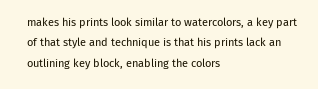makes his prints look similar to watercolors, a key part of that style and technique is that his prints lack an outlining key block, enabling the colors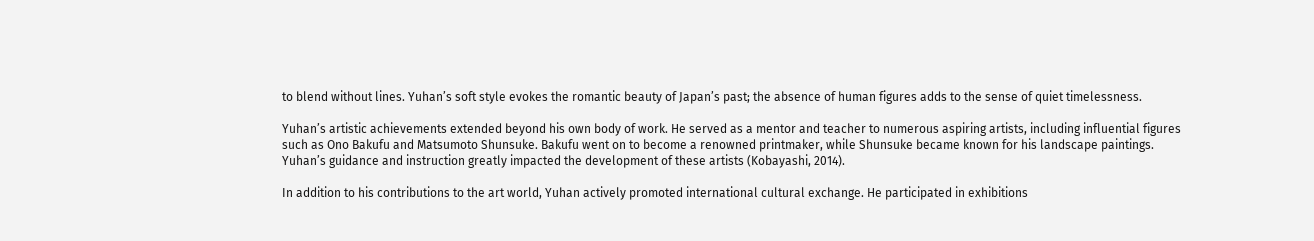to blend without lines. Yuhan’s soft style evokes the romantic beauty of Japan’s past; the absence of human figures adds to the sense of quiet timelessness.

Yuhan’s artistic achievements extended beyond his own body of work. He served as a mentor and teacher to numerous aspiring artists, including influential figures such as Ono Bakufu and Matsumoto Shunsuke. Bakufu went on to become a renowned printmaker, while Shunsuke became known for his landscape paintings. Yuhan’s guidance and instruction greatly impacted the development of these artists (Kobayashi, 2014).

In addition to his contributions to the art world, Yuhan actively promoted international cultural exchange. He participated in exhibitions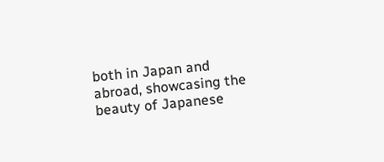both in Japan and abroad, showcasing the beauty of Japanese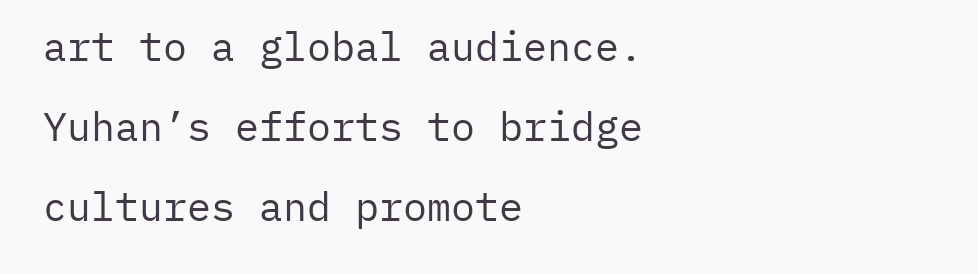art to a global audience. Yuhan’s efforts to bridge cultures and promote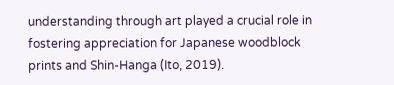understanding through art played a crucial role in fostering appreciation for Japanese woodblock prints and Shin-Hanga (Ito, 2019).